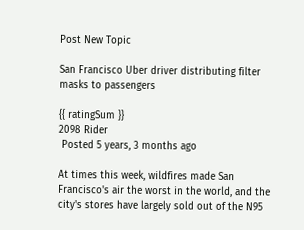Post New Topic

San Francisco Uber driver distributing filter masks to passengers

{{ ratingSum }}
2098 Rider
 Posted 5 years, 3 months ago

At times this week, wildfires made San Francisco's air the worst in the world, and the city's stores have largely sold out of the N95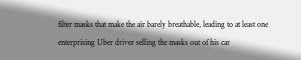filter masks that make the air barely breathable, leading to at least one enterprising Uber driver selling the masks out of his car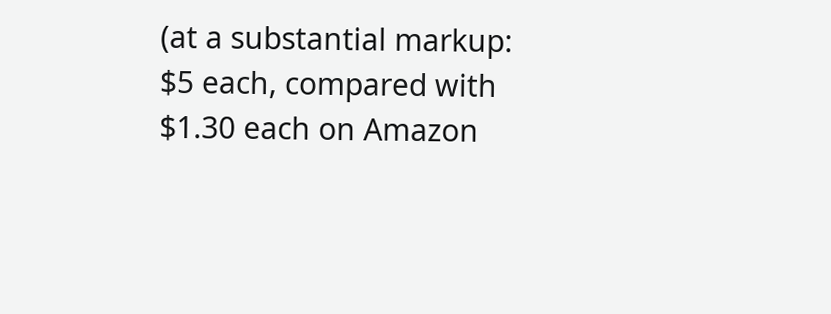(at a substantial markup: $5 each, compared with $1.30 each on Amazon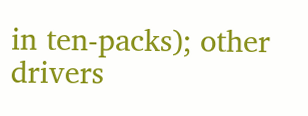in ten-packs); other drivers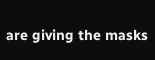are giving the masks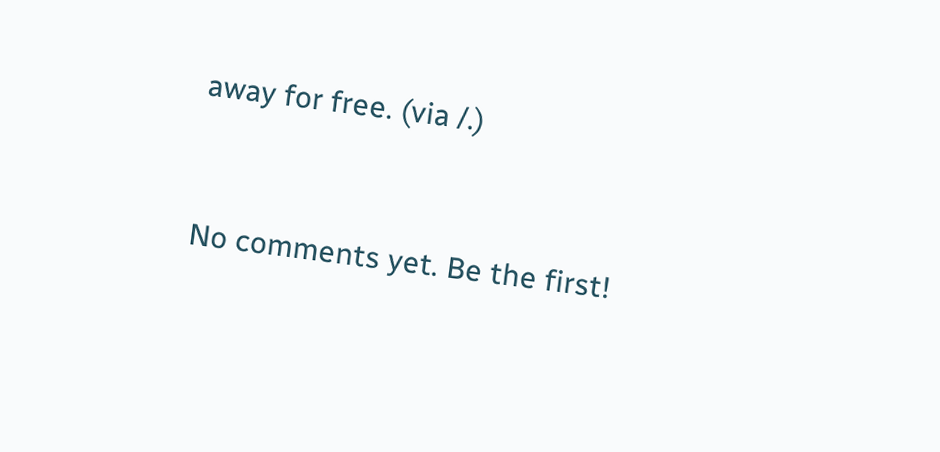away for free. (via /.)


No comments yet. Be the first!